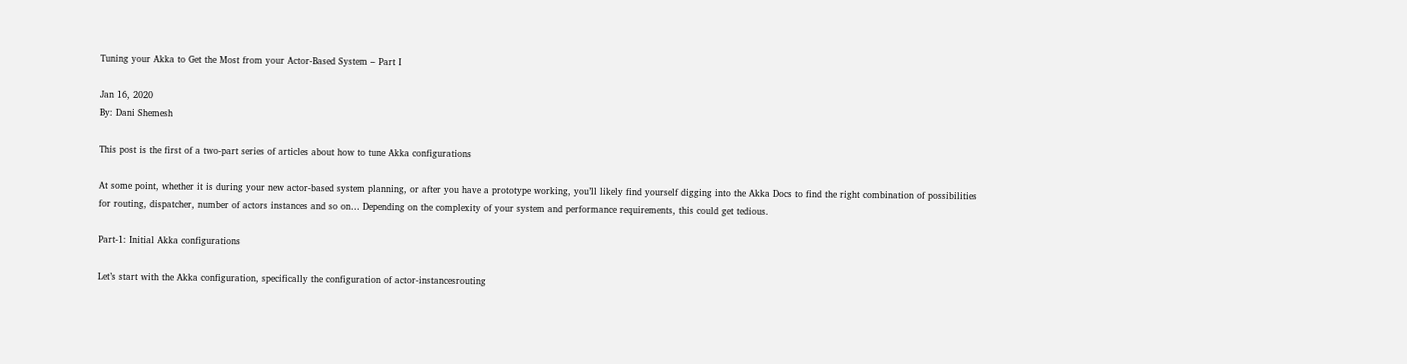Tuning your Akka to Get the Most from your Actor-Based System – Part I

Jan 16, 2020
By: Dani Shemesh

This post is the first of a two-part series of articles about how to tune Akka configurations

At some point, whether it is during your new actor-based system planning, or after you have a prototype working, you’ll likely find yourself digging into the Akka Docs to find the right combination of possibilities for routing, dispatcher, number of actors instances and so on… Depending on the complexity of your system and performance requirements, this could get tedious.

Part-1: Initial Akka configurations

Let’s start with the Akka configuration, specifically the configuration of actor-instancesrouting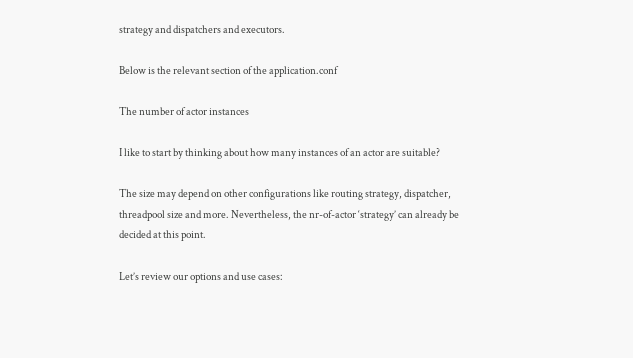strategy and dispatchers and executors.

Below is the relevant section of the application.conf

The number of actor instances

I like to start by thinking about how many instances of an actor are suitable?

The size may depend on other configurations like routing strategy, dispatcher, threadpool size and more. Nevertheless, the nr-of-actor ‘strategy’ can already be decided at this point.

Let’s review our options and use cases: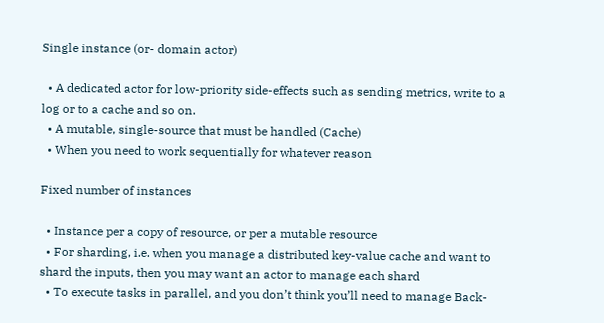Single instance (or- domain actor)

  • A dedicated actor for low-priority side-effects such as sending metrics, write to a log or to a cache and so on.
  • A mutable, single-source that must be handled (Cache)
  • When you need to work sequentially for whatever reason

Fixed number of instances

  • Instance per a copy of resource, or per a mutable resource
  • For sharding, i.e. when you manage a distributed key-value cache and want to shard the inputs, then you may want an actor to manage each shard
  • To execute tasks in parallel, and you don’t think you’ll need to manage Back-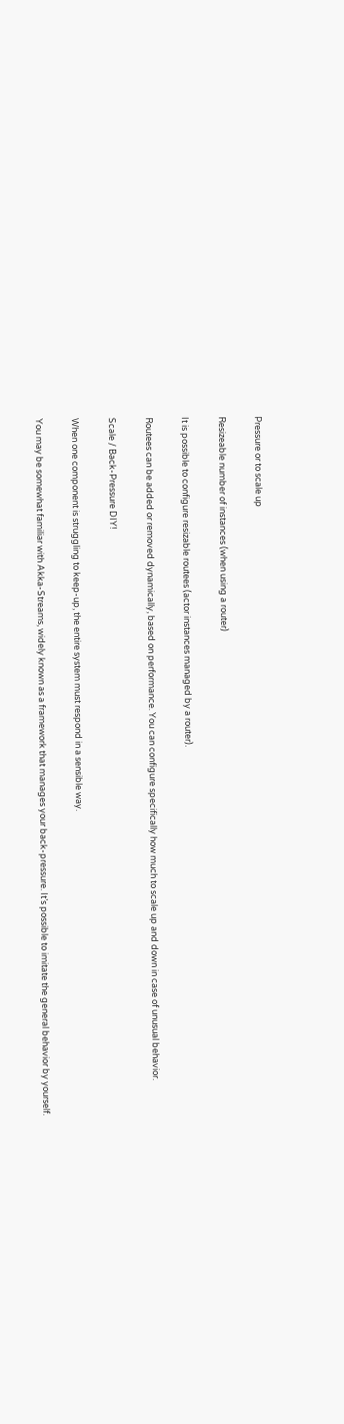Pressure or to scale up

Resizeable number of instances (when using a router)

It is possible to configure resizable routees (actor instances managed by a router).

Routees can be added or removed dynamically, based on performance. You can configure specifically how much to scale up and down in case of unusual behavior.

Scale / Back-Pressure DIY!

When one component is struggling to keep-up, the entire system must respond in a sensible way.

You may be somewhat familiar with Akka-Streams, widely known as a framework that manages your back-pressure. It’s possible to imitate the general behavior by yourself.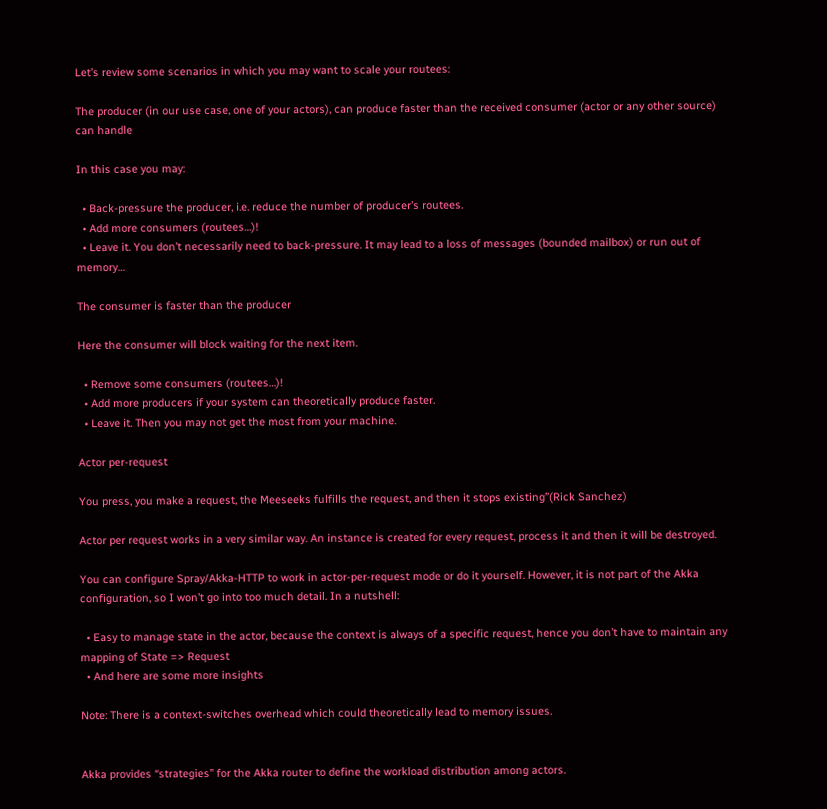Let’s review some scenarios in which you may want to scale your routees:

The producer (in our use case, one of your actors), can produce faster than the received consumer (actor or any other source) can handle

In this case you may:

  • Back-pressure the producer, i.e. reduce the number of producer’s routees.
  • Add more consumers (routees…)!
  • Leave it. You don’t necessarily need to back-pressure. It may lead to a loss of messages (bounded mailbox) or run out of memory…

The consumer is faster than the producer

Here the consumer will block waiting for the next item.

  • Remove some consumers (routees…)!
  • Add more producers if your system can theoretically produce faster.
  • Leave it. Then you may not get the most from your machine.

Actor per-request

You press, you make a request, the Meeseeks fulfills the request, and then it stops existing”(Rick Sanchez)

Actor per request works in a very similar way. An instance is created for every request, process it and then it will be destroyed.

You can configure Spray/Akka-HTTP to work in actor-per-request mode or do it yourself. However, it is not part of the Akka configuration, so I won’t go into too much detail. In a nutshell:

  • Easy to manage state in the actor, because the context is always of a specific request, hence you don’t have to maintain any mapping of State => Request
  • And here are some more insights

Note: There is a context-switches overhead which could theoretically lead to memory issues.


Akka provides “strategies” for the Akka router to define the workload distribution among actors.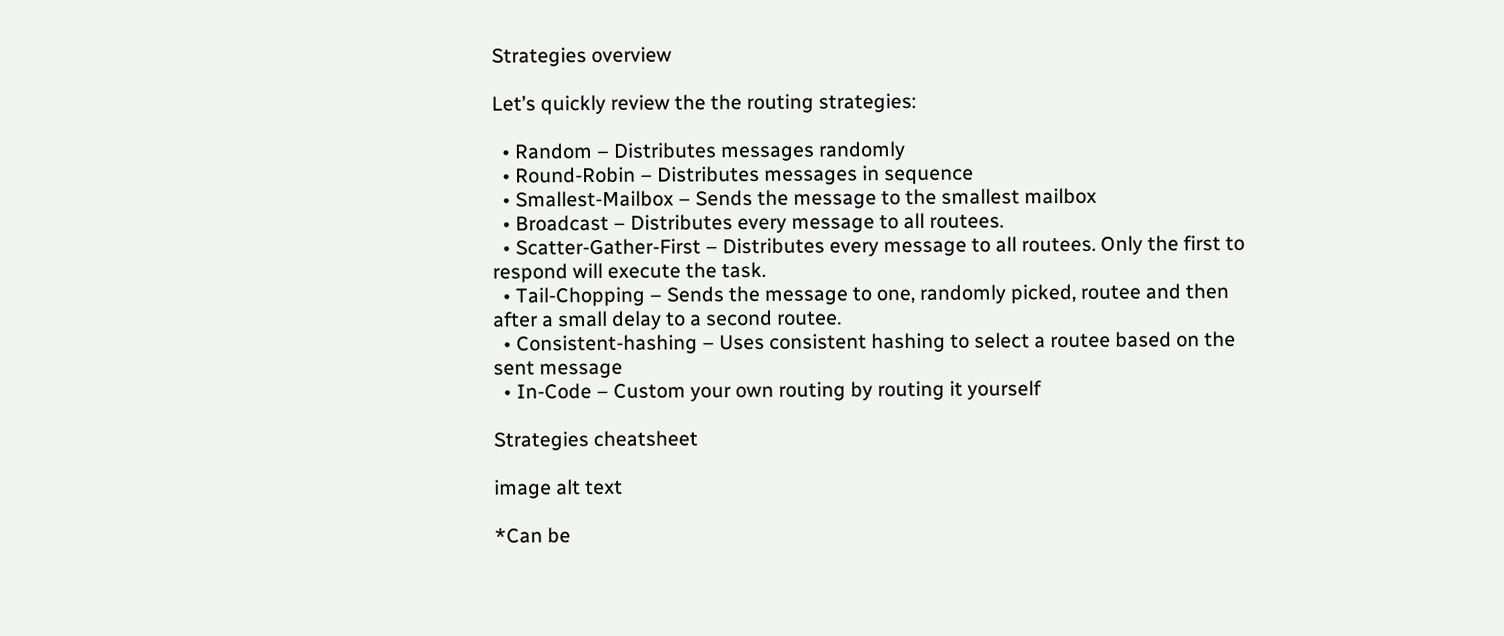Strategies overview

Let’s quickly review the the routing strategies:

  • Random – Distributes messages randomly
  • Round-Robin – Distributes messages in sequence
  • Smallest-Mailbox – Sends the message to the smallest mailbox
  • Broadcast – Distributes every message to all routees.
  • Scatter-Gather-First – Distributes every message to all routees. Only the first to respond will execute the task.
  • Tail-Chopping – Sends the message to one, randomly picked, routee and then after a small delay to a second routee.
  • Consistent-hashing – Uses consistent hashing to select a routee based on the sent message
  • In-Code – Custom your own routing by routing it yourself

Strategies cheatsheet

image alt text

*Can be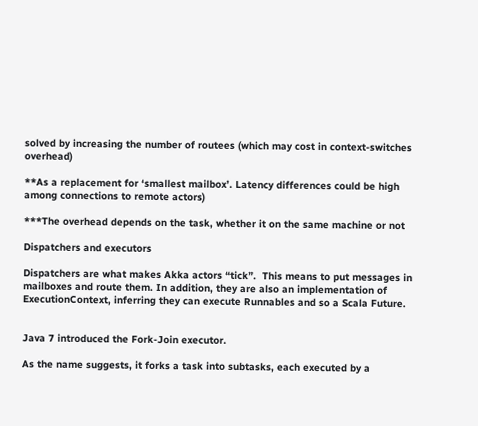solved by increasing the number of routees (which may cost in context-switches overhead)

**As a replacement for ‘smallest mailbox’. Latency differences could be high among connections to remote actors)

***The overhead depends on the task, whether it on the same machine or not

Dispatchers and executors

Dispatchers are what makes Akka actors “tick”.  This means to put messages in mailboxes and route them. In addition, they are also an implementation of ExecutionContext, inferring they can execute Runnables and so a Scala Future.


Java 7 introduced the Fork-Join executor.

As the name suggests, it forks a task into subtasks, each executed by a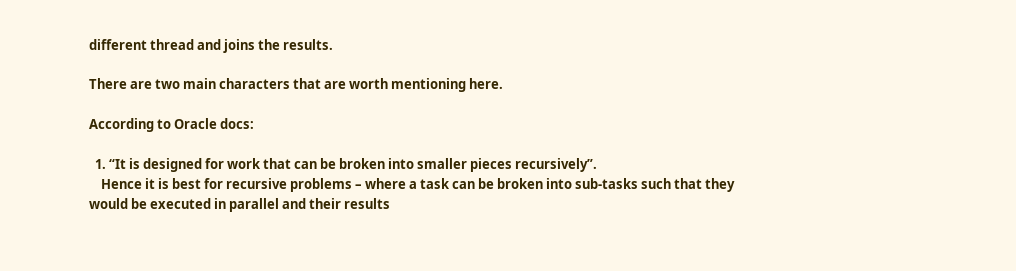different thread and joins the results.

There are two main characters that are worth mentioning here.

According to Oracle docs:

  1. “It is designed for work that can be broken into smaller pieces recursively”.
    Hence it is best for recursive problems – where a task can be broken into sub-tasks such that they would be executed in parallel and their results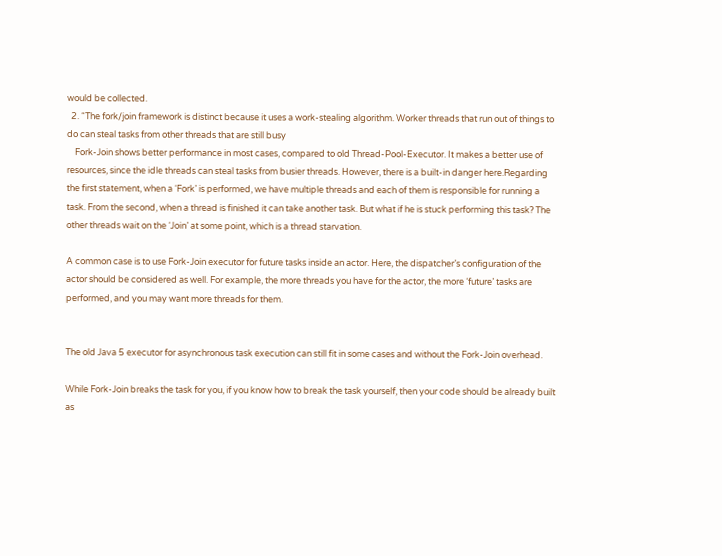would be collected.
  2. “The fork/join framework is distinct because it uses a work-stealing algorithm. Worker threads that run out of things to do can steal tasks from other threads that are still busy
    Fork-Join shows better performance in most cases, compared to old Thread-Pool-Executor. It makes a better use of resources, since the idle threads can steal tasks from busier threads. However, there is a built-in danger here.Regarding the first statement, when a ‘Fork’ is performed, we have multiple threads and each of them is responsible for running a task. From the second, when a thread is finished it can take another task. But what if he is stuck performing this task? The other threads wait on the ‘Join’ at some point, which is a thread starvation.

A common case is to use Fork-Join executor for future tasks inside an actor. Here, the dispatcher’s configuration of the actor should be considered as well. For example, the more threads you have for the actor, the more ‘future’ tasks are performed, and you may want more threads for them.


The old Java 5 executor for asynchronous task execution can still fit in some cases and without the Fork-Join overhead.

While Fork-Join breaks the task for you, if you know how to break the task yourself, then your code should be already built as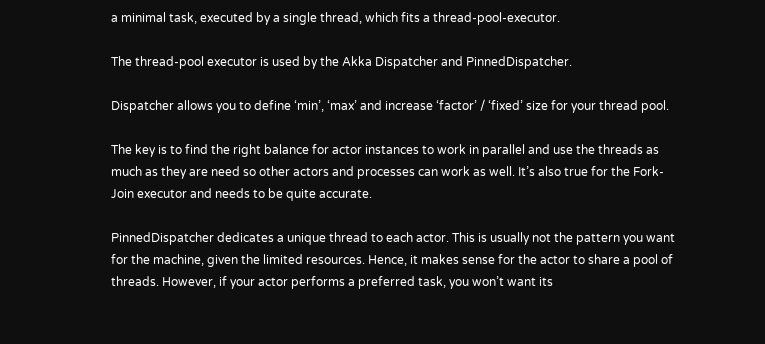a minimal task, executed by a single thread, which fits a thread-pool-executor.

The thread-pool executor is used by the Akka Dispatcher and PinnedDispatcher.

Dispatcher allows you to define ‘min’, ‘max’ and increase ‘factor’ / ‘fixed’ size for your thread pool.

The key is to find the right balance for actor instances to work in parallel and use the threads as much as they are need so other actors and processes can work as well. It’s also true for the Fork-Join executor and needs to be quite accurate.

PinnedDispatcher dedicates a unique thread to each actor. This is usually not the pattern you want for the machine, given the limited resources. Hence, it makes sense for the actor to share a pool of threads. However, if your actor performs a preferred task, you won’t want its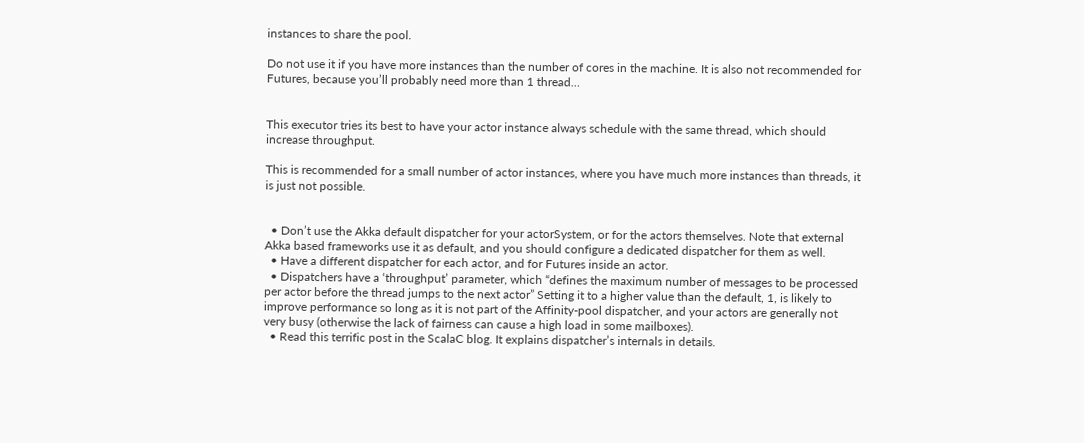instances to share the pool.

Do not use it if you have more instances than the number of cores in the machine. It is also not recommended for Futures, because you’ll probably need more than 1 thread…


This executor tries its best to have your actor instance always schedule with the same thread, which should increase throughput.

This is recommended for a small number of actor instances, where you have much more instances than threads, it is just not possible.


  • Don’t use the Akka default dispatcher for your actorSystem, or for the actors themselves. Note that external Akka based frameworks use it as default, and you should configure a dedicated dispatcher for them as well.
  • Have a different dispatcher for each actor, and for Futures inside an actor.
  • Dispatchers have a ‘throughput’ parameter, which “defines the maximum number of messages to be processed per actor before the thread jumps to the next actor” Setting it to a higher value than the default, 1, is likely to improve performance so long as it is not part of the Affinity-pool dispatcher, and your actors are generally not very busy (otherwise the lack of fairness can cause a high load in some mailboxes).
  • Read this terrific post in the ScalaC blog. It explains dispatcher’s internals in details.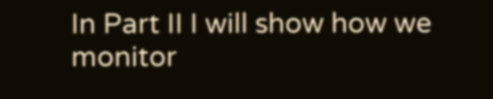In Part II I will show how we monitor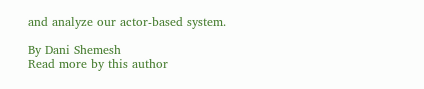and analyze our actor-based system.

By Dani Shemesh
Read more by this author